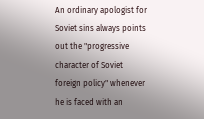An ordinary apologist for Soviet sins always points out the "progressive character of Soviet foreign policy" whenever he is faced with an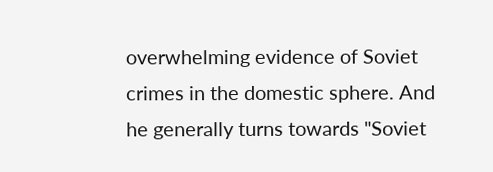overwhelming evidence of Soviet crimes in the domestic sphere. And he generally turns towards "Soviet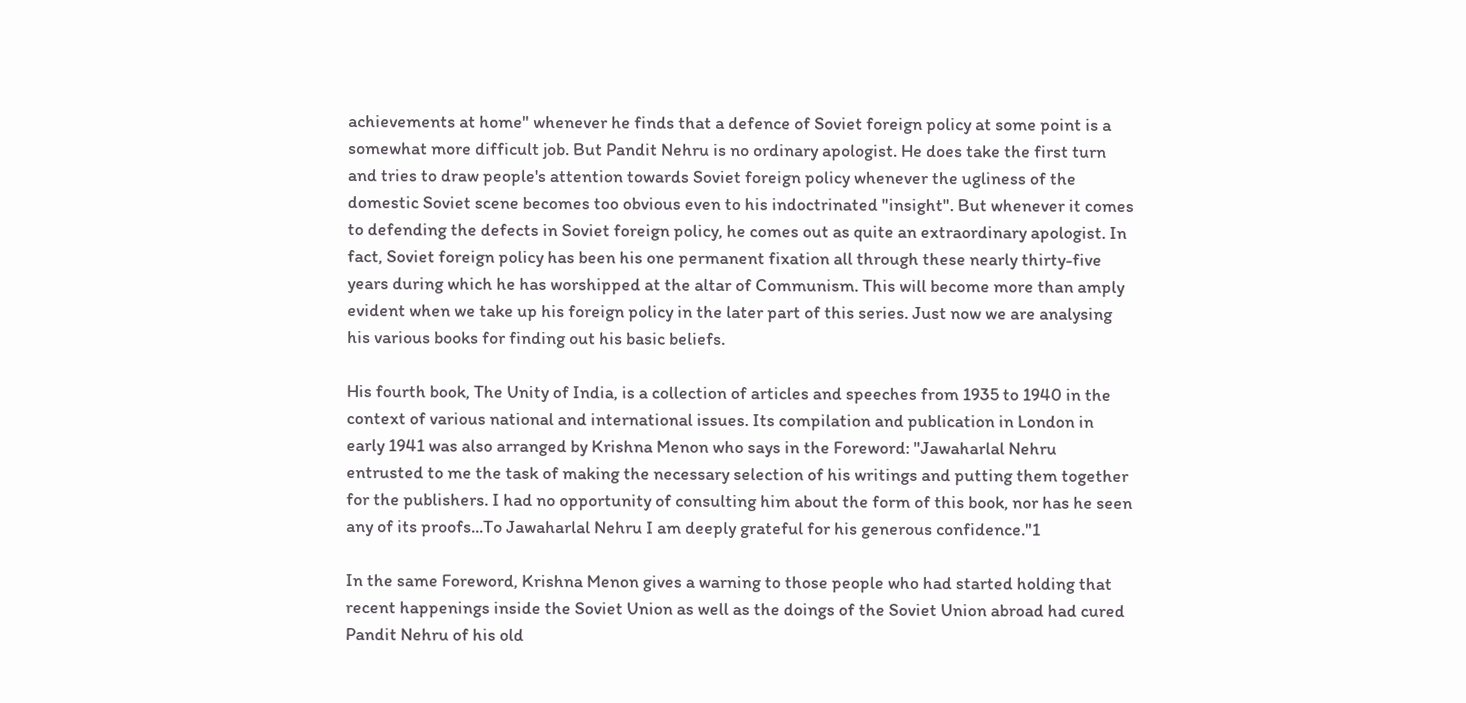achievements at home" whenever he finds that a defence of Soviet foreign policy at some point is a somewhat more difficult job. But Pandit Nehru is no ordinary apologist. He does take the first turn and tries to draw people's attention towards Soviet foreign policy whenever the ugliness of the domestic Soviet scene becomes too obvious even to his indoctrinated "insight". But whenever it comes to defending the defects in Soviet foreign policy, he comes out as quite an extraordinary apologist. In fact, Soviet foreign policy has been his one permanent fixation all through these nearly thirty-five years during which he has worshipped at the altar of Communism. This will become more than amply evident when we take up his foreign policy in the later part of this series. Just now we are analysing his various books for finding out his basic beliefs.

His fourth book, The Unity of India, is a collection of articles and speeches from 1935 to 1940 in the context of various national and international issues. Its compilation and publication in London in early 1941 was also arranged by Krishna Menon who says in the Foreword: "Jawaharlal Nehru entrusted to me the task of making the necessary selection of his writings and putting them together for the publishers. I had no opportunity of consulting him about the form of this book, nor has he seen any of its proofs...To Jawaharlal Nehru I am deeply grateful for his generous confidence."1

In the same Foreword, Krishna Menon gives a warning to those people who had started holding that recent happenings inside the Soviet Union as well as the doings of the Soviet Union abroad had cured Pandit Nehru of his old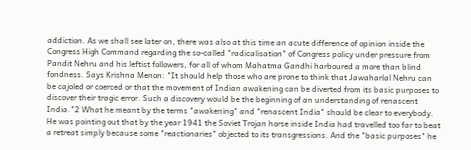addiction. As we shall see later on, there was also at this time an acute difference of opinion inside the Congress High Command regarding the so-called "radicalisation" of Congress policy under pressure from Pandit Nehru and his leftist followers, for all of whom Mahatma Gandhi harboured a more than blind fondness. Says Krishna Menon: "It should help those who are prone to think that Jawaharlal Nehru can be cajoled or coerced or that the movement of Indian awakening can be diverted from its basic purposes to discover their tragic error. Such a discovery would be the beginning of an understanding of renascent India."2 What he meant by the terms "awakening" and "renascent India" should be clear to everybody. He was pointing out that by the year 1941 the Soviet Trojan horse inside India had travelled too far to beat a retreat simply because some "reactionaries" objected to its transgressions. And the "basic purposes" he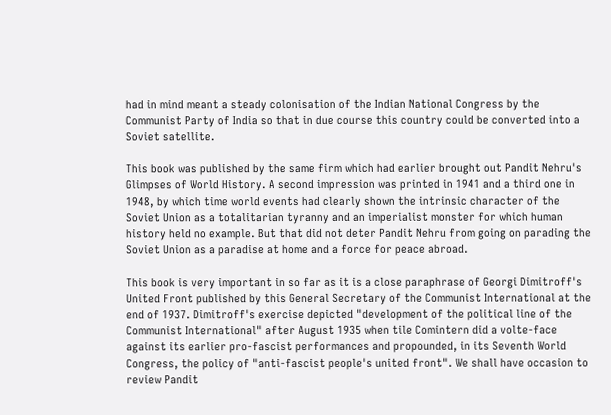had in mind meant a steady colonisation of the Indian National Congress by the Communist Party of India so that in due course this country could be converted into a Soviet satellite.

This book was published by the same firm which had earlier brought out Pandit Nehru's Glimpses of World History. A second impression was printed in 1941 and a third one in 1948, by which time world events had clearly shown the intrinsic character of the Soviet Union as a totalitarian tyranny and an imperialist monster for which human history held no example. But that did not deter Pandit Nehru from going on parading the Soviet Union as a paradise at home and a force for peace abroad.

This book is very important in so far as it is a close paraphrase of Georgi Dimitroff's United Front published by this General Secretary of the Communist International at the end of 1937. Dimitroff's exercise depicted "development of the political line of the Communist International" after August 1935 when tile Comintern did a volte-face against its earlier pro-fascist performances and propounded, in its Seventh World Congress, the policy of "anti-fascist people's united front". We shall have occasion to review Pandit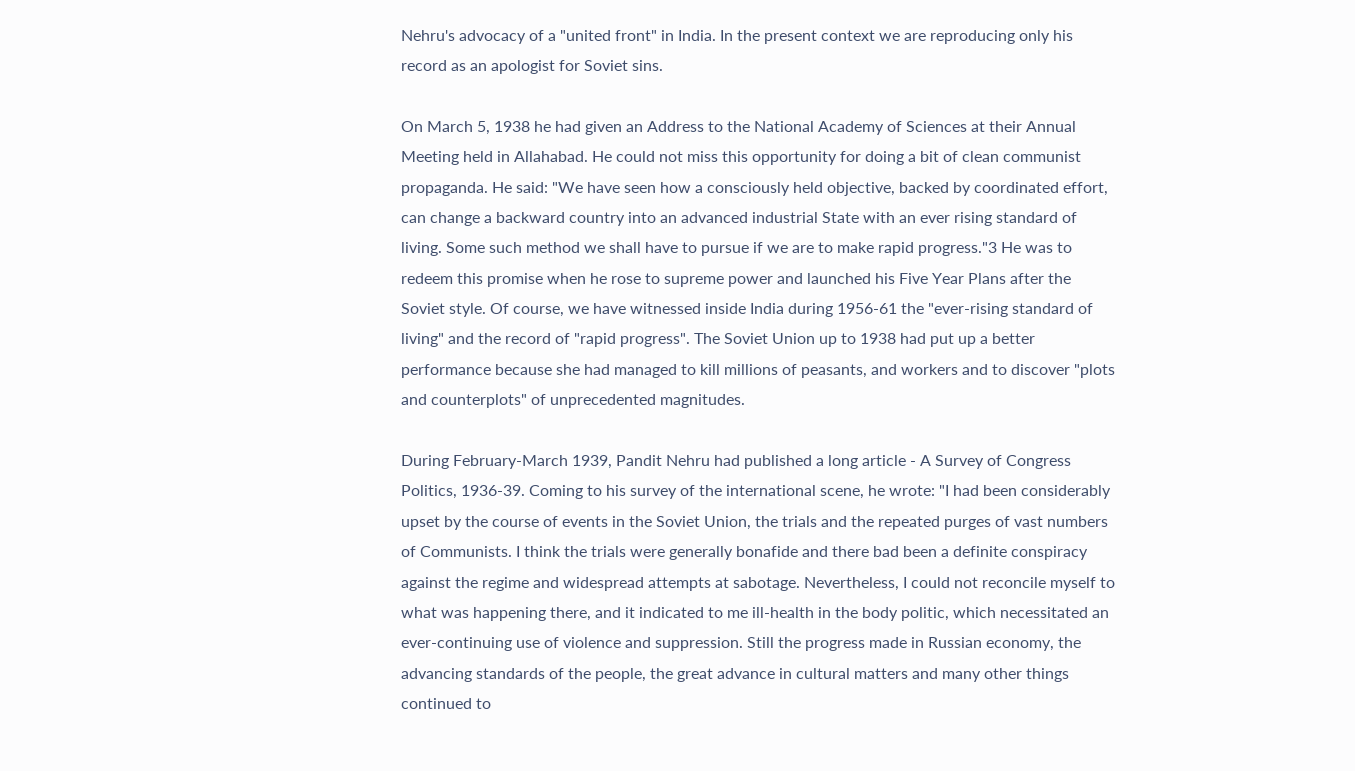Nehru's advocacy of a "united front" in India. In the present context we are reproducing only his record as an apologist for Soviet sins.

On March 5, 1938 he had given an Address to the National Academy of Sciences at their Annual Meeting held in Allahabad. He could not miss this opportunity for doing a bit of clean communist propaganda. He said: "We have seen how a consciously held objective, backed by coordinated effort, can change a backward country into an advanced industrial State with an ever rising standard of living. Some such method we shall have to pursue if we are to make rapid progress."3 He was to redeem this promise when he rose to supreme power and launched his Five Year Plans after the Soviet style. Of course, we have witnessed inside India during 1956-61 the "ever-rising standard of living" and the record of "rapid progress". The Soviet Union up to 1938 had put up a better performance because she had managed to kill millions of peasants, and workers and to discover "plots and counterplots" of unprecedented magnitudes.

During February-March 1939, Pandit Nehru had published a long article - A Survey of Congress Politics, 1936-39. Coming to his survey of the international scene, he wrote: "I had been considerably upset by the course of events in the Soviet Union, the trials and the repeated purges of vast numbers of Communists. I think the trials were generally bonafide and there bad been a definite conspiracy against the regime and widespread attempts at sabotage. Nevertheless, I could not reconcile myself to what was happening there, and it indicated to me ill-health in the body politic, which necessitated an ever-continuing use of violence and suppression. Still the progress made in Russian economy, the advancing standards of the people, the great advance in cultural matters and many other things continued to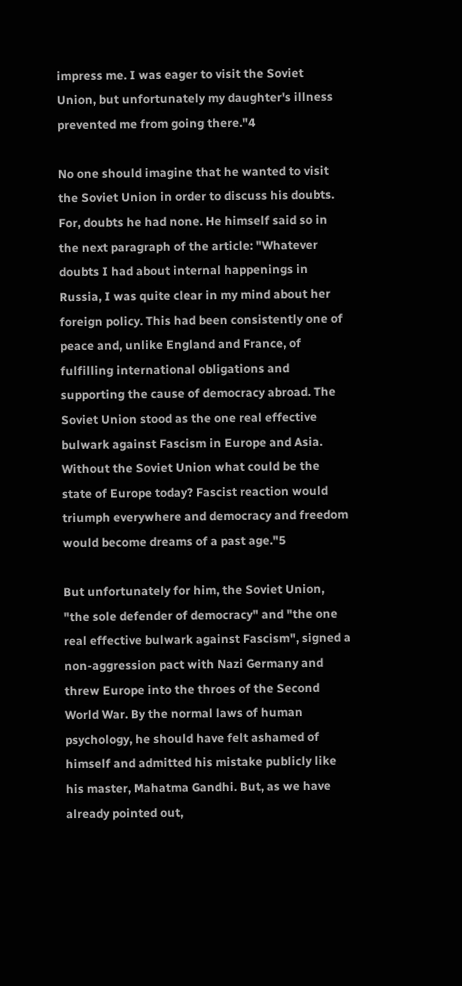impress me. I was eager to visit the Soviet Union, but unfortunately my daughter's illness prevented me from going there."4

No one should imagine that he wanted to visit the Soviet Union in order to discuss his doubts. For, doubts he had none. He himself said so in the next paragraph of the article: "Whatever doubts I had about internal happenings in Russia, I was quite clear in my mind about her foreign policy. This had been consistently one of peace and, unlike England and France, of fulfilling international obligations and supporting the cause of democracy abroad. The Soviet Union stood as the one real effective bulwark against Fascism in Europe and Asia. Without the Soviet Union what could be the state of Europe today? Fascist reaction would triumph everywhere and democracy and freedom would become dreams of a past age."5

But unfortunately for him, the Soviet Union, "the sole defender of democracy" and "the one real effective bulwark against Fascism", signed a non-aggression pact with Nazi Germany and threw Europe into the throes of the Second World War. By the normal laws of human psychology, he should have felt ashamed of himself and admitted his mistake publicly like his master, Mahatma Gandhi. But, as we have already pointed out,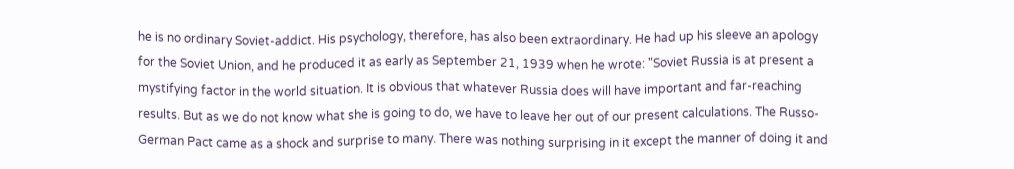he is no ordinary Soviet-addict. His psychology, therefore, has also been extraordinary. He had up his sleeve an apology for the Soviet Union, and he produced it as early as September 21, 1939 when he wrote: "Soviet Russia is at present a mystifying factor in the world situation. It is obvious that whatever Russia does will have important and far-reaching results. But as we do not know what she is going to do, we have to leave her out of our present calculations. The Russo-German Pact came as a shock and surprise to many. There was nothing surprising in it except the manner of doing it and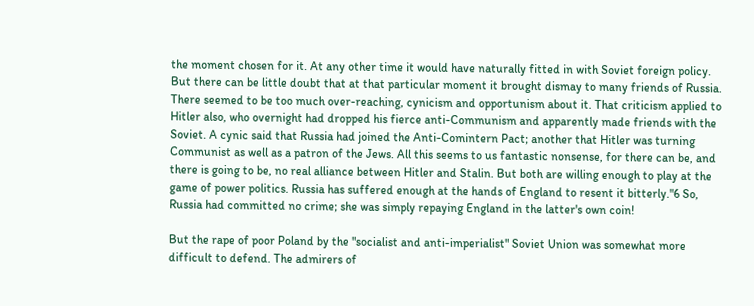the moment chosen for it. At any other time it would have naturally fitted in with Soviet foreign policy. But there can be little doubt that at that particular moment it brought dismay to many friends of Russia. There seemed to be too much over-reaching, cynicism and opportunism about it. That criticism applied to Hitler also, who overnight had dropped his fierce anti-Communism and apparently made friends with the Soviet. A cynic said that Russia had joined the Anti-Comintern Pact; another that Hitler was turning Communist as well as a patron of the Jews. All this seems to us fantastic nonsense, for there can be, and there is going to be, no real alliance between Hitler and Stalin. But both are willing enough to play at the game of power politics. Russia has suffered enough at the hands of England to resent it bitterly."6 So, Russia had committed no crime; she was simply repaying England in the latter's own coin!

But the rape of poor Poland by the "socialist and anti-imperialist" Soviet Union was somewhat more difficult to defend. The admirers of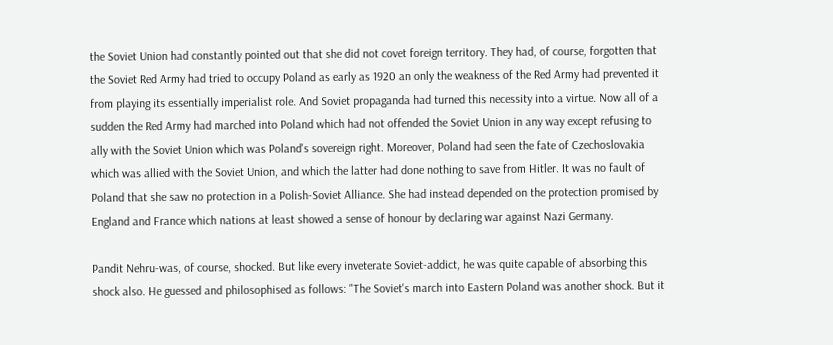the Soviet Union had constantly pointed out that she did not covet foreign territory. They had, of course, forgotten that the Soviet Red Army had tried to occupy Poland as early as 1920 an only the weakness of the Red Army had prevented it from playing its essentially imperialist role. And Soviet propaganda had turned this necessity into a virtue. Now all of a sudden the Red Army had marched into Poland which had not offended the Soviet Union in any way except refusing to ally with the Soviet Union which was Poland's sovereign right. Moreover, Poland had seen the fate of Czechoslovakia which was allied with the Soviet Union, and which the latter had done nothing to save from Hitler. It was no fault of Poland that she saw no protection in a Polish-Soviet Alliance. She had instead depended on the protection promised by England and France which nations at least showed a sense of honour by declaring war against Nazi Germany.

Pandit Nehru-was, of course, shocked. But like every inveterate Soviet-addict, he was quite capable of absorbing this shock also. He guessed and philosophised as follows: "The Soviet's march into Eastern Poland was another shock. But it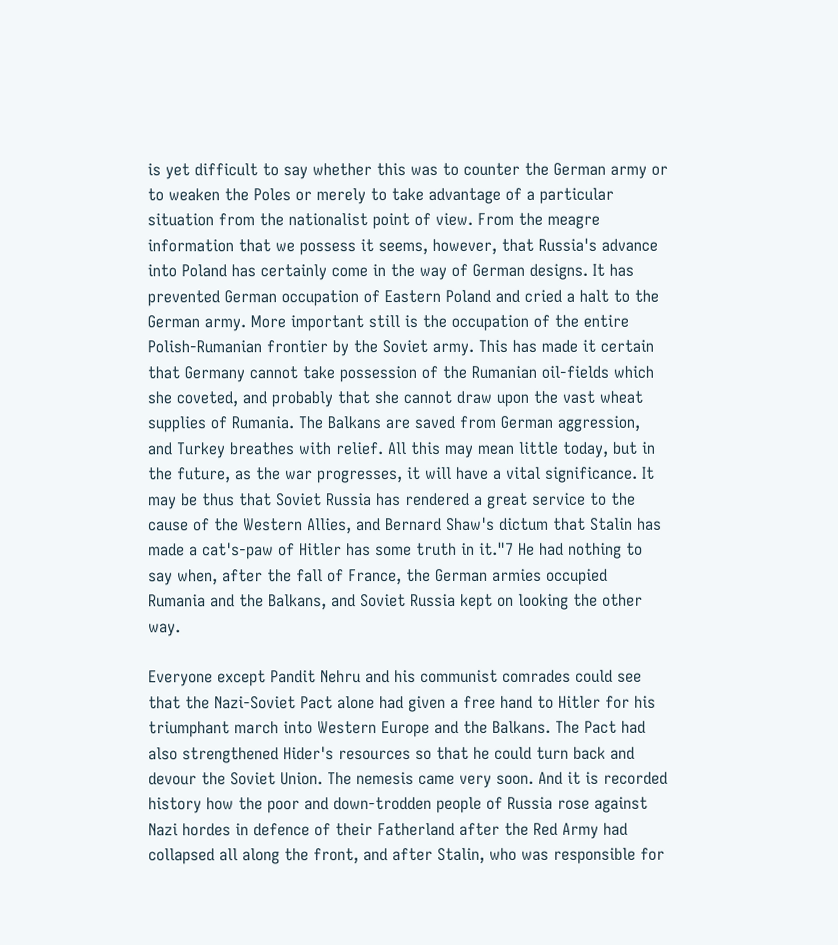is yet difficult to say whether this was to counter the German army or to weaken the Poles or merely to take advantage of a particular situation from the nationalist point of view. From the meagre information that we possess it seems, however, that Russia's advance into Poland has certainly come in the way of German designs. It has prevented German occupation of Eastern Poland and cried a halt to the German army. More important still is the occupation of the entire Polish-Rumanian frontier by the Soviet army. This has made it certain that Germany cannot take possession of the Rumanian oil-fields which she coveted, and probably that she cannot draw upon the vast wheat supplies of Rumania. The Balkans are saved from German aggression, and Turkey breathes with relief. All this may mean little today, but in the future, as the war progresses, it will have a vital significance. It may be thus that Soviet Russia has rendered a great service to the cause of the Western Allies, and Bernard Shaw's dictum that Stalin has made a cat's-paw of Hitler has some truth in it."7 He had nothing to say when, after the fall of France, the German armies occupied Rumania and the Balkans, and Soviet Russia kept on looking the other way.

Everyone except Pandit Nehru and his communist comrades could see that the Nazi-Soviet Pact alone had given a free hand to Hitler for his triumphant march into Western Europe and the Balkans. The Pact had also strengthened Hider's resources so that he could turn back and devour the Soviet Union. The nemesis came very soon. And it is recorded history how the poor and down-trodden people of Russia rose against Nazi hordes in defence of their Fatherland after the Red Army had collapsed all along the front, and after Stalin, who was responsible for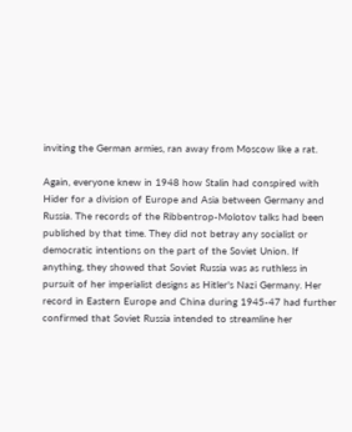inviting the German armies, ran away from Moscow like a rat.

Again, everyone knew in 1948 how Stalin had conspired with Hider for a division of Europe and Asia between Germany and Russia. The records of the Ribbentrop-Molotov talks had been published by that time. They did not betray any socialist or democratic intentions on the part of the Soviet Union. If anything, they showed that Soviet Russia was as ruthless in pursuit of her imperialist designs as Hitler's Nazi Germany. Her record in Eastern Europe and China during 1945-47 had further confirmed that Soviet Russia intended to streamline her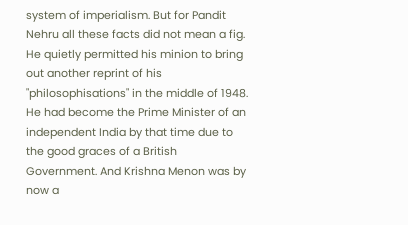system of imperialism. But for Pandit Nehru all these facts did not mean a fig. He quietly permitted his minion to bring out another reprint of his "philosophisations" in the middle of 1948. He had become the Prime Minister of an independent India by that time due to the good graces of a British Government. And Krishna Menon was by now a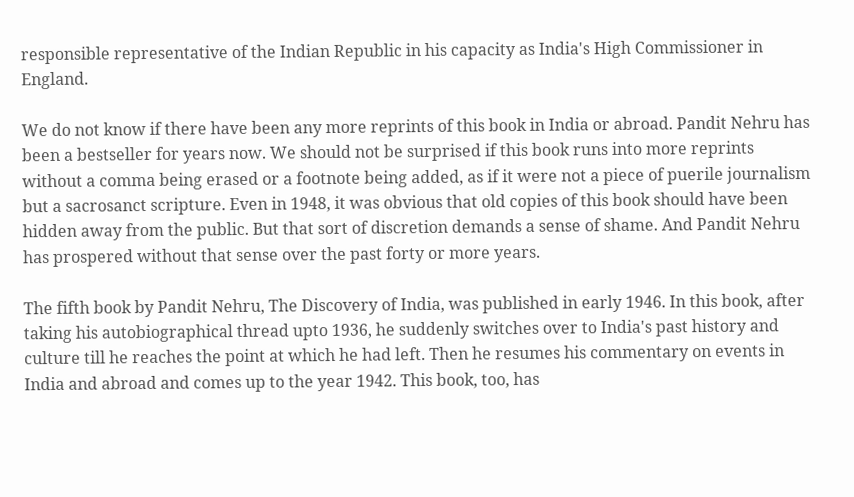responsible representative of the Indian Republic in his capacity as India's High Commissioner in England.

We do not know if there have been any more reprints of this book in India or abroad. Pandit Nehru has been a bestseller for years now. We should not be surprised if this book runs into more reprints without a comma being erased or a footnote being added, as if it were not a piece of puerile journalism but a sacrosanct scripture. Even in 1948, it was obvious that old copies of this book should have been hidden away from the public. But that sort of discretion demands a sense of shame. And Pandit Nehru has prospered without that sense over the past forty or more years.

The fifth book by Pandit Nehru, The Discovery of India, was published in early 1946. In this book, after taking his autobiographical thread upto 1936, he suddenly switches over to India's past history and culture till he reaches the point at which he had left. Then he resumes his commentary on events in India and abroad and comes up to the year 1942. This book, too, has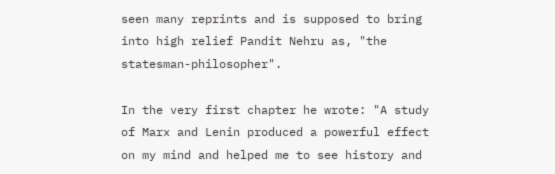seen many reprints and is supposed to bring into high relief Pandit Nehru as, "the statesman-philosopher".

In the very first chapter he wrote: "A study of Marx and Lenin produced a powerful effect on my mind and helped me to see history and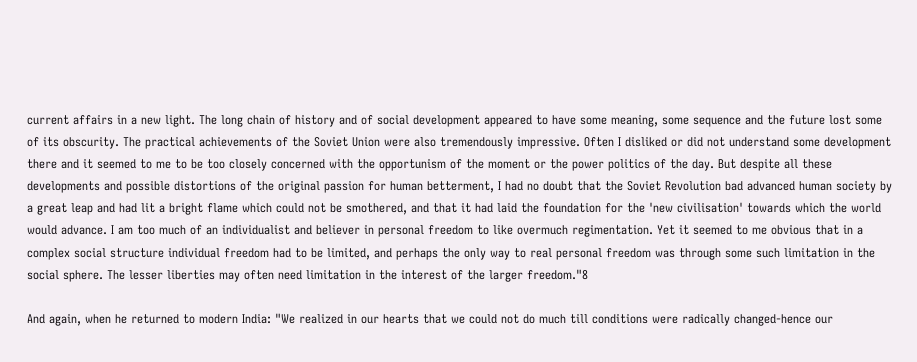current affairs in a new light. The long chain of history and of social development appeared to have some meaning, some sequence and the future lost some of its obscurity. The practical achievements of the Soviet Union were also tremendously impressive. Often I disliked or did not understand some development there and it seemed to me to be too closely concerned with the opportunism of the moment or the power politics of the day. But despite all these developments and possible distortions of the original passion for human betterment, I had no doubt that the Soviet Revolution bad advanced human society by a great leap and had lit a bright flame which could not be smothered, and that it had laid the foundation for the 'new civilisation' towards which the world would advance. I am too much of an individualist and believer in personal freedom to like overmuch regimentation. Yet it seemed to me obvious that in a complex social structure individual freedom had to be limited, and perhaps the only way to real personal freedom was through some such limitation in the social sphere. The lesser liberties may often need limitation in the interest of the larger freedom."8

And again, when he returned to modern India: "We realized in our hearts that we could not do much till conditions were radically changed-hence our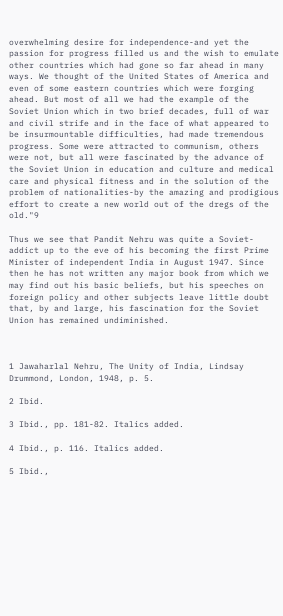overwhelming desire for independence-and yet the passion for progress filled us and the wish to emulate other countries which had gone so far ahead in many ways. We thought of the United States of America and even of some eastern countries which were forging ahead. But most of all we had the example of the Soviet Union which in two brief decades, full of war and civil strife and in the face of what appeared to be insurmountable difficulties, had made tremendous progress. Some were attracted to communism, others were not, but all were fascinated by the advance of the Soviet Union in education and culture and medical care and physical fitness and in the solution of the problem of nationalities-by the amazing and prodigious effort to create a new world out of the dregs of the old."9

Thus we see that Pandit Nehru was quite a Soviet-addict up to the eve of his becoming the first Prime Minister of independent India in August 1947. Since then he has not written any major book from which we may find out his basic beliefs, but his speeches on foreign policy and other subjects leave little doubt that, by and large, his fascination for the Soviet Union has remained undiminished.



1 Jawaharlal Nehru, The Unity of India, Lindsay Drummond, London, 1948, p. 5.

2 Ibid.

3 Ibid., pp. 181-82. Italics added.

4 Ibid., p. 116. Italics added.

5 Ibid.,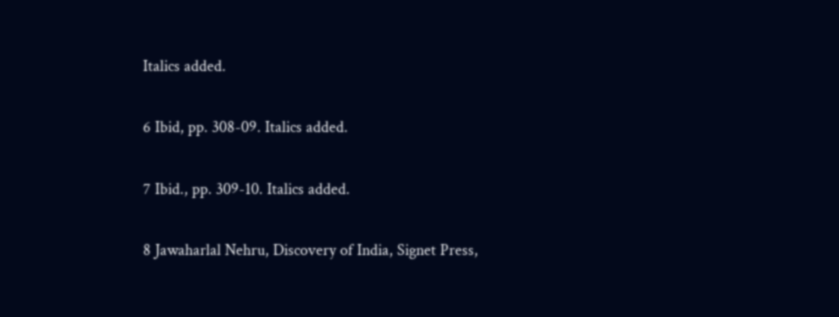Italics added.

6 Ibid, pp. 308-09. Italics added.

7 Ibid., pp. 309-10. Italics added.

8 Jawaharlal Nehru, Discovery of India, Signet Press,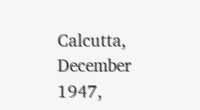Calcutta, December 1947,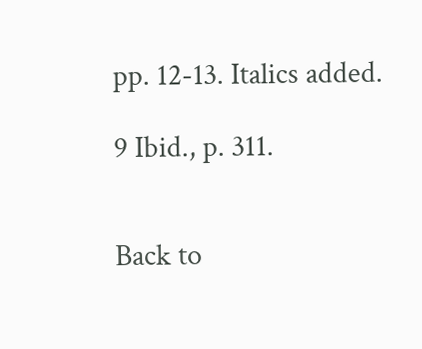pp. 12-13. Italics added.

9 Ibid., p. 311.


Back to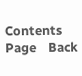Contents Page    Back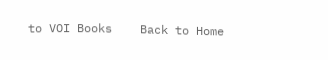to VOI Books    Back to Home